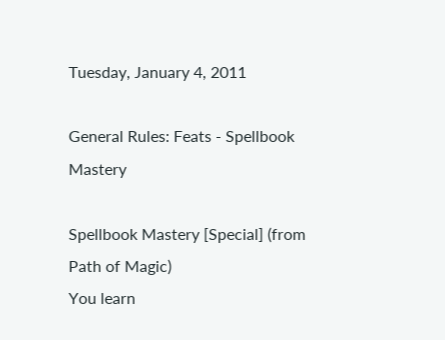Tuesday, January 4, 2011

General Rules: Feats - Spellbook Mastery

Spellbook Mastery [Special] (from Path of Magic)
You learn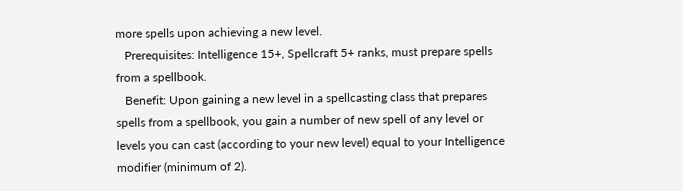more spells upon achieving a new level.
   Prerequisites: Intelligence 15+, Spellcraft 5+ ranks, must prepare spells from a spellbook.
   Benefit: Upon gaining a new level in a spellcasting class that prepares spells from a spellbook, you gain a number of new spell of any level or levels you can cast (according to your new level) equal to your Intelligence modifier (minimum of 2).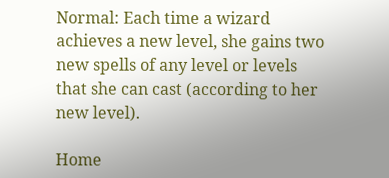Normal: Each time a wizard achieves a new level, she gains two new spells of any level or levels that she can cast (according to her new level).

Home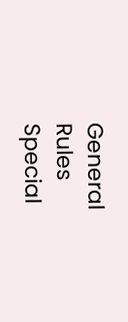General Rules     Special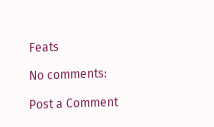Feats

No comments:

Post a Comment